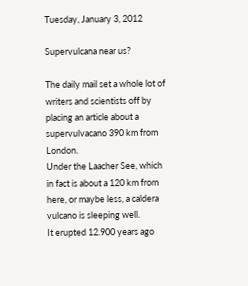Tuesday, January 3, 2012

Supervulcana near us?

The daily mail set a whole lot of writers and scientists off by placing an article about a supervulvacano 390 km from London.
Under the Laacher See, which in fact is about a 120 km from here, or maybe less, a caldera vulcano is sleeping well.
It erupted 12.900 years ago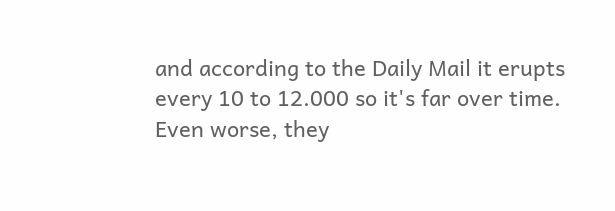and according to the Daily Mail it erupts every 10 to 12.000 so it's far over time. Even worse, they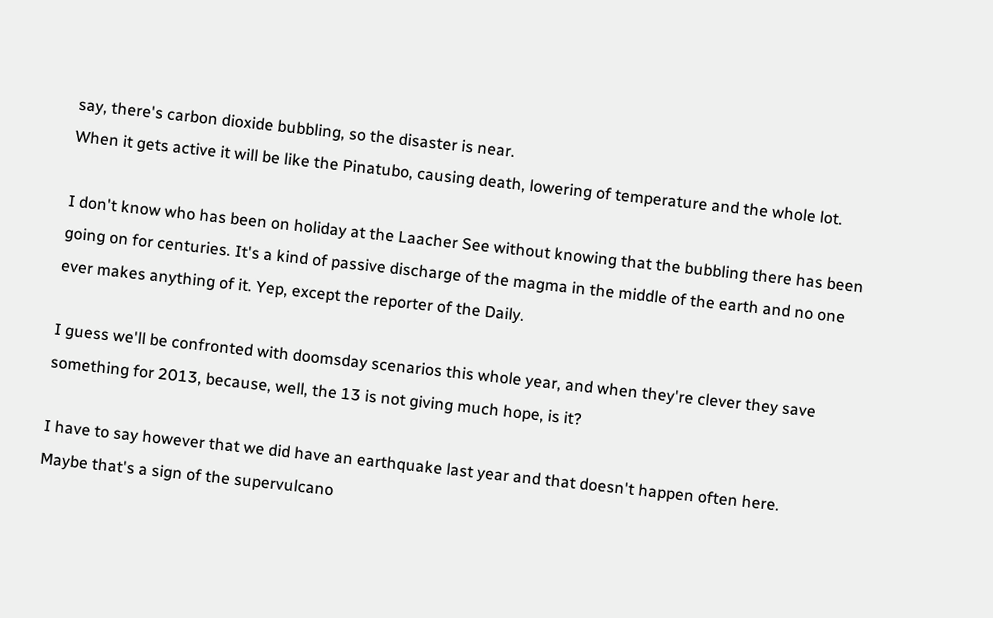say, there's carbon dioxide bubbling, so the disaster is near.
When it gets active it will be like the Pinatubo, causing death, lowering of temperature and the whole lot.

I don't know who has been on holiday at the Laacher See without knowing that the bubbling there has been going on for centuries. It's a kind of passive discharge of the magma in the middle of the earth and no one ever makes anything of it. Yep, except the reporter of the Daily.

I guess we'll be confronted with doomsday scenarios this whole year, and when they're clever they save something for 2013, because, well, the 13 is not giving much hope, is it?

I have to say however that we did have an earthquake last year and that doesn't happen often here.
Maybe that's a sign of the supervulcano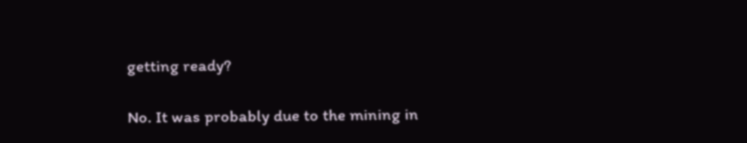getting ready?

No. It was probably due to the mining in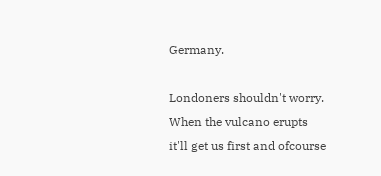Germany.

Londoners shouldn't worry.
When the vulcano erupts it'll get us first and ofcourse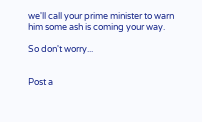we'll call your prime minister to warn him some ash is coming your way.

So don't worry...


Post a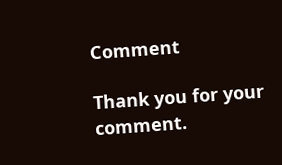Comment

Thank you for your comment.